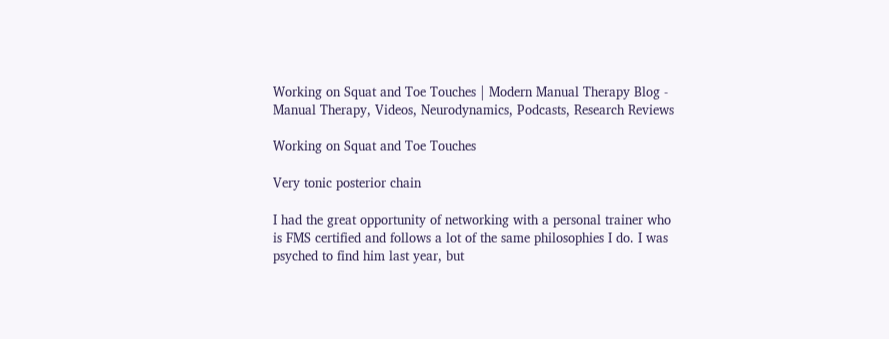Working on Squat and Toe Touches | Modern Manual Therapy Blog - Manual Therapy, Videos, Neurodynamics, Podcasts, Research Reviews

Working on Squat and Toe Touches

Very tonic posterior chain

I had the great opportunity of networking with a personal trainer who is FMS certified and follows a lot of the same philosophies I do. I was psyched to find him last year, but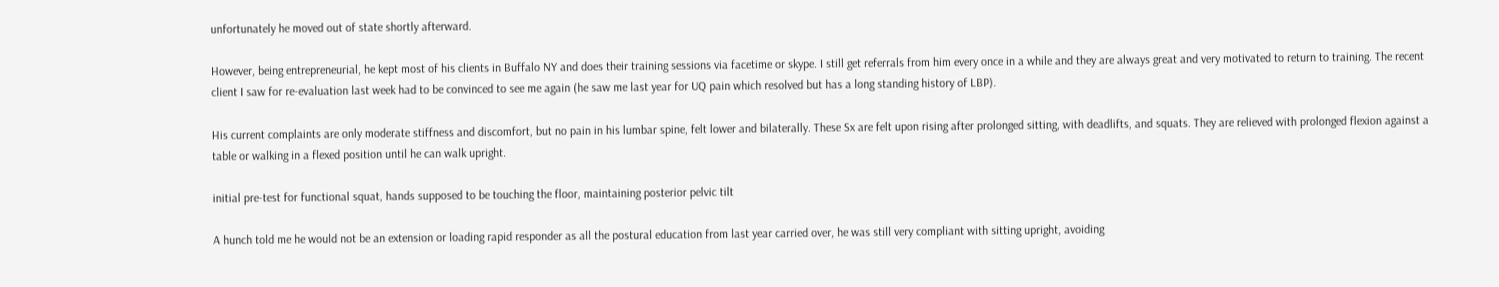unfortunately he moved out of state shortly afterward.

However, being entrepreneurial, he kept most of his clients in Buffalo NY and does their training sessions via facetime or skype. I still get referrals from him every once in a while and they are always great and very motivated to return to training. The recent client I saw for re-evaluation last week had to be convinced to see me again (he saw me last year for UQ pain which resolved but has a long standing history of LBP).

His current complaints are only moderate stiffness and discomfort, but no pain in his lumbar spine, felt lower and bilaterally. These Sx are felt upon rising after prolonged sitting, with deadlifts, and squats. They are relieved with prolonged flexion against a table or walking in a flexed position until he can walk upright.

initial pre-test for functional squat, hands supposed to be touching the floor, maintaining posterior pelvic tilt

A hunch told me he would not be an extension or loading rapid responder as all the postural education from last year carried over, he was still very compliant with sitting upright, avoiding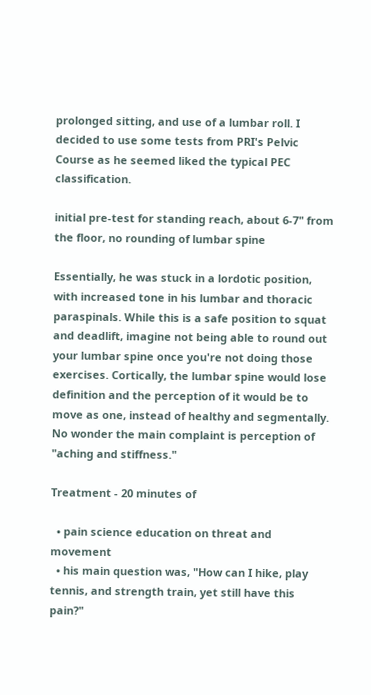prolonged sitting, and use of a lumbar roll. I decided to use some tests from PRI's Pelvic Course as he seemed liked the typical PEC classification.

initial pre-test for standing reach, about 6-7" from the floor, no rounding of lumbar spine

Essentially, he was stuck in a lordotic position, with increased tone in his lumbar and thoracic paraspinals. While this is a safe position to squat and deadlift, imagine not being able to round out your lumbar spine once you're not doing those exercises. Cortically, the lumbar spine would lose definition and the perception of it would be to move as one, instead of healthy and segmentally. No wonder the main complaint is perception of "aching and stiffness."

Treatment - 20 minutes of

  • pain science education on threat and movement
  • his main question was, "How can I hike, play tennis, and strength train, yet still have this pain?"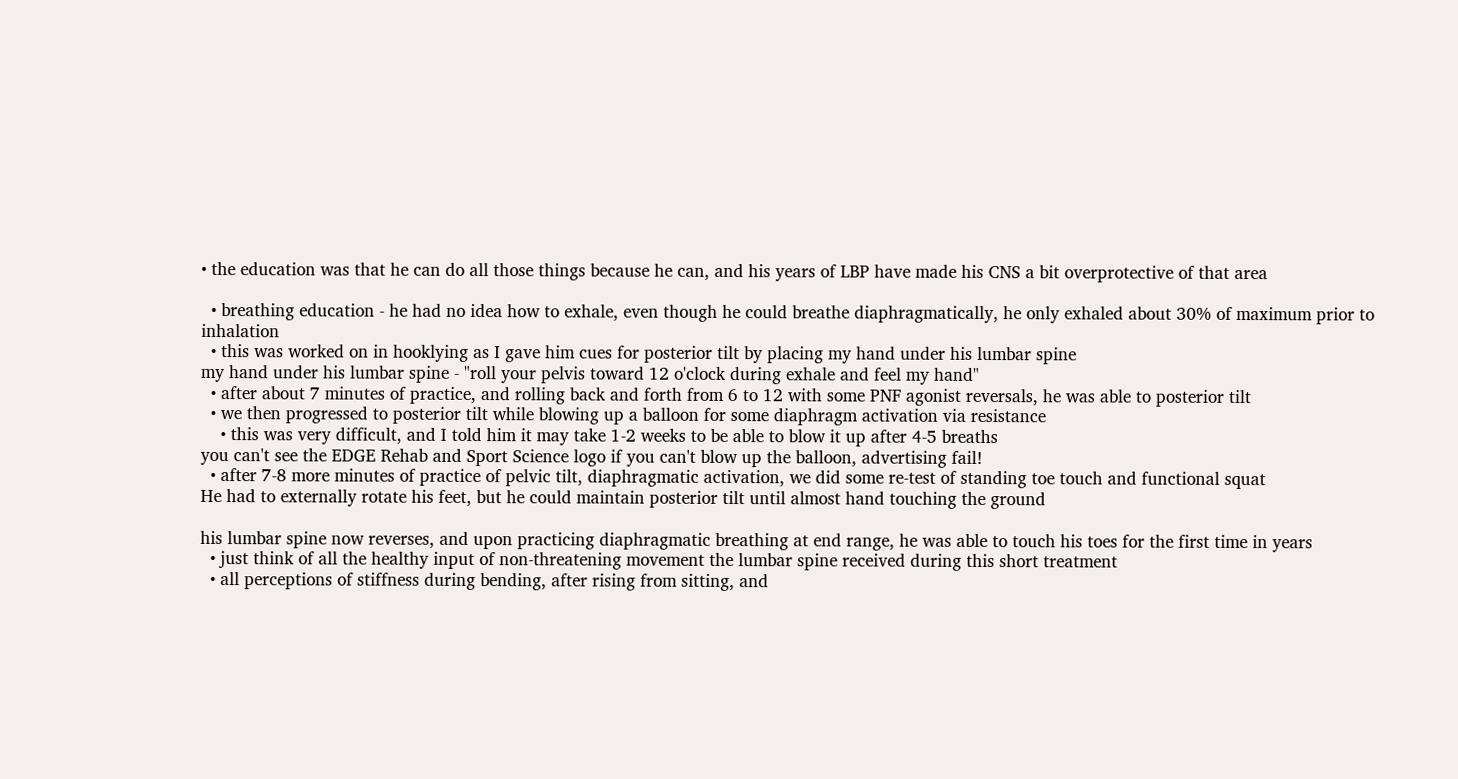• the education was that he can do all those things because he can, and his years of LBP have made his CNS a bit overprotective of that area

  • breathing education - he had no idea how to exhale, even though he could breathe diaphragmatically, he only exhaled about 30% of maximum prior to inhalation
  • this was worked on in hooklying as I gave him cues for posterior tilt by placing my hand under his lumbar spine
my hand under his lumbar spine - "roll your pelvis toward 12 o'clock during exhale and feel my hand"
  • after about 7 minutes of practice, and rolling back and forth from 6 to 12 with some PNF agonist reversals, he was able to posterior tilt
  • we then progressed to posterior tilt while blowing up a balloon for some diaphragm activation via resistance
    • this was very difficult, and I told him it may take 1-2 weeks to be able to blow it up after 4-5 breaths
you can't see the EDGE Rehab and Sport Science logo if you can't blow up the balloon, advertising fail!
  • after 7-8 more minutes of practice of pelvic tilt, diaphragmatic activation, we did some re-test of standing toe touch and functional squat
He had to externally rotate his feet, but he could maintain posterior tilt until almost hand touching the ground

his lumbar spine now reverses, and upon practicing diaphragmatic breathing at end range, he was able to touch his toes for the first time in years
  • just think of all the healthy input of non-threatening movement the lumbar spine received during this short treatment
  • all perceptions of stiffness during bending, after rising from sitting, and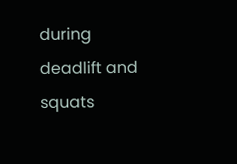during deadlift and squats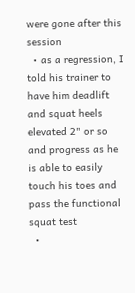were gone after this session
  • as a regression, I told his trainer to have him deadlift and squat heels elevated 2" or so and progress as he is able to easily touch his toes and pass the functional squat test
  •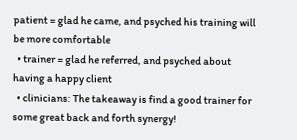patient = glad he came, and psyched his training will be more comfortable
  • trainer = glad he referred, and psyched about having a happy client
  • clinicians: The takeaway is find a good trainer for some great back and forth synergy!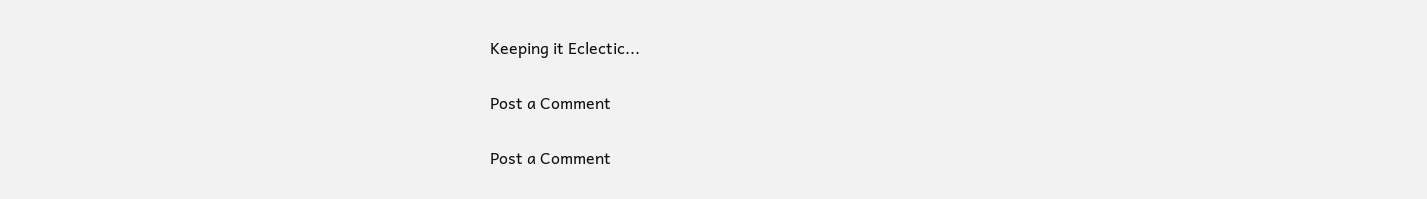Keeping it Eclectic...

Post a Comment

Post a Comment